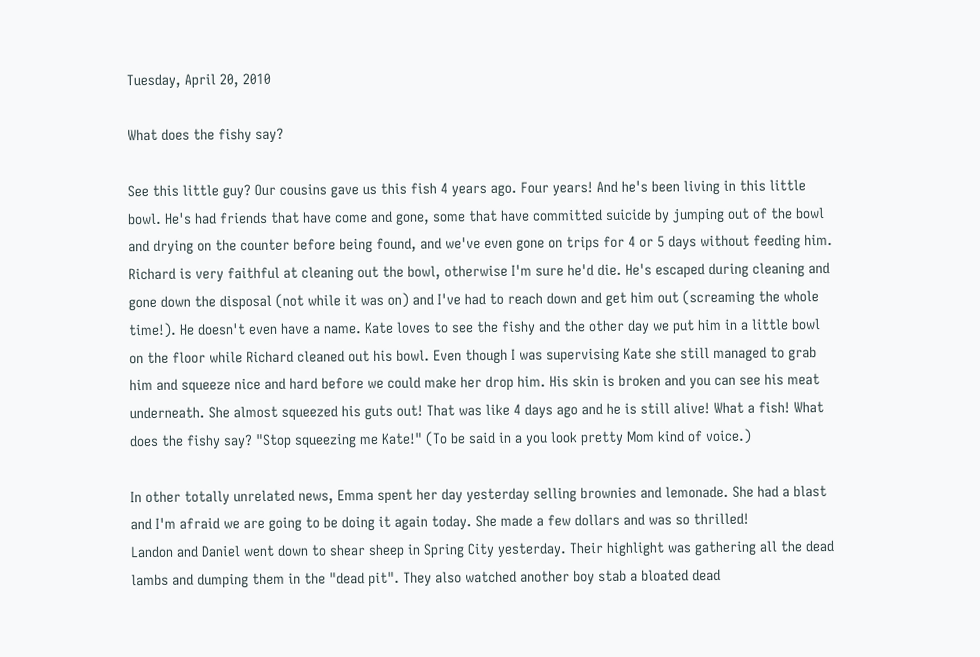Tuesday, April 20, 2010

What does the fishy say?

See this little guy? Our cousins gave us this fish 4 years ago. Four years! And he's been living in this little bowl. He's had friends that have come and gone, some that have committed suicide by jumping out of the bowl and drying on the counter before being found, and we've even gone on trips for 4 or 5 days without feeding him. Richard is very faithful at cleaning out the bowl, otherwise I'm sure he'd die. He's escaped during cleaning and gone down the disposal (not while it was on) and I've had to reach down and get him out (screaming the whole time!). He doesn't even have a name. Kate loves to see the fishy and the other day we put him in a little bowl on the floor while Richard cleaned out his bowl. Even though I was supervising Kate she still managed to grab him and squeeze nice and hard before we could make her drop him. His skin is broken and you can see his meat underneath. She almost squeezed his guts out! That was like 4 days ago and he is still alive! What a fish! What does the fishy say? "Stop squeezing me Kate!" (To be said in a you look pretty Mom kind of voice.)

In other totally unrelated news, Emma spent her day yesterday selling brownies and lemonade. She had a blast and I'm afraid we are going to be doing it again today. She made a few dollars and was so thrilled!
Landon and Daniel went down to shear sheep in Spring City yesterday. Their highlight was gathering all the dead lambs and dumping them in the "dead pit". They also watched another boy stab a bloated dead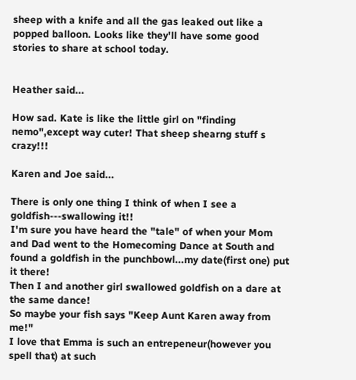sheep with a knife and all the gas leaked out like a popped balloon. Looks like they'll have some good stories to share at school today.


Heather said...

How sad. Kate is like the little girl on "finding nemo",except way cuter! That sheep shearng stuff s crazy!!!

Karen and Joe said...

There is only one thing I think of when I see a goldfish---swallowing it!!
I'm sure you have heard the "tale" of when your Mom and Dad went to the Homecoming Dance at South and found a goldfish in the punchbowl...my date(first one) put it there!
Then I and another girl swallowed goldfish on a dare at the same dance!
So maybe your fish says "Keep Aunt Karen away from me!"
I love that Emma is such an entrepeneur(however you spell that) at such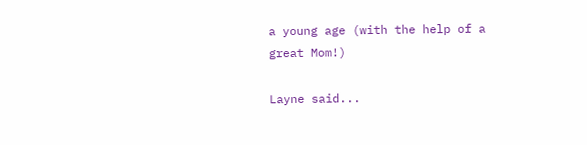a young age (with the help of a great Mom!)

Layne said...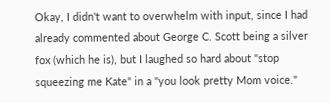Okay, I didn't want to overwhelm with input, since I had already commented about George C. Scott being a silver fox (which he is), but I laughed so hard about "stop squeezing me Kate" in a "you look pretty Mom voice."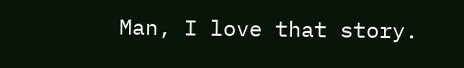Man, I love that story.